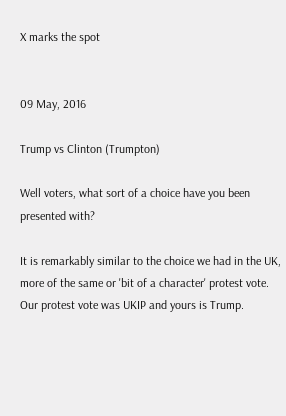X marks the spot


09 May, 2016

Trump vs Clinton (Trumpton)

Well voters, what sort of a choice have you been presented with?

It is remarkably similar to the choice we had in the UK, more of the same or 'bit of a character' protest vote. Our protest vote was UKIP and yours is Trump.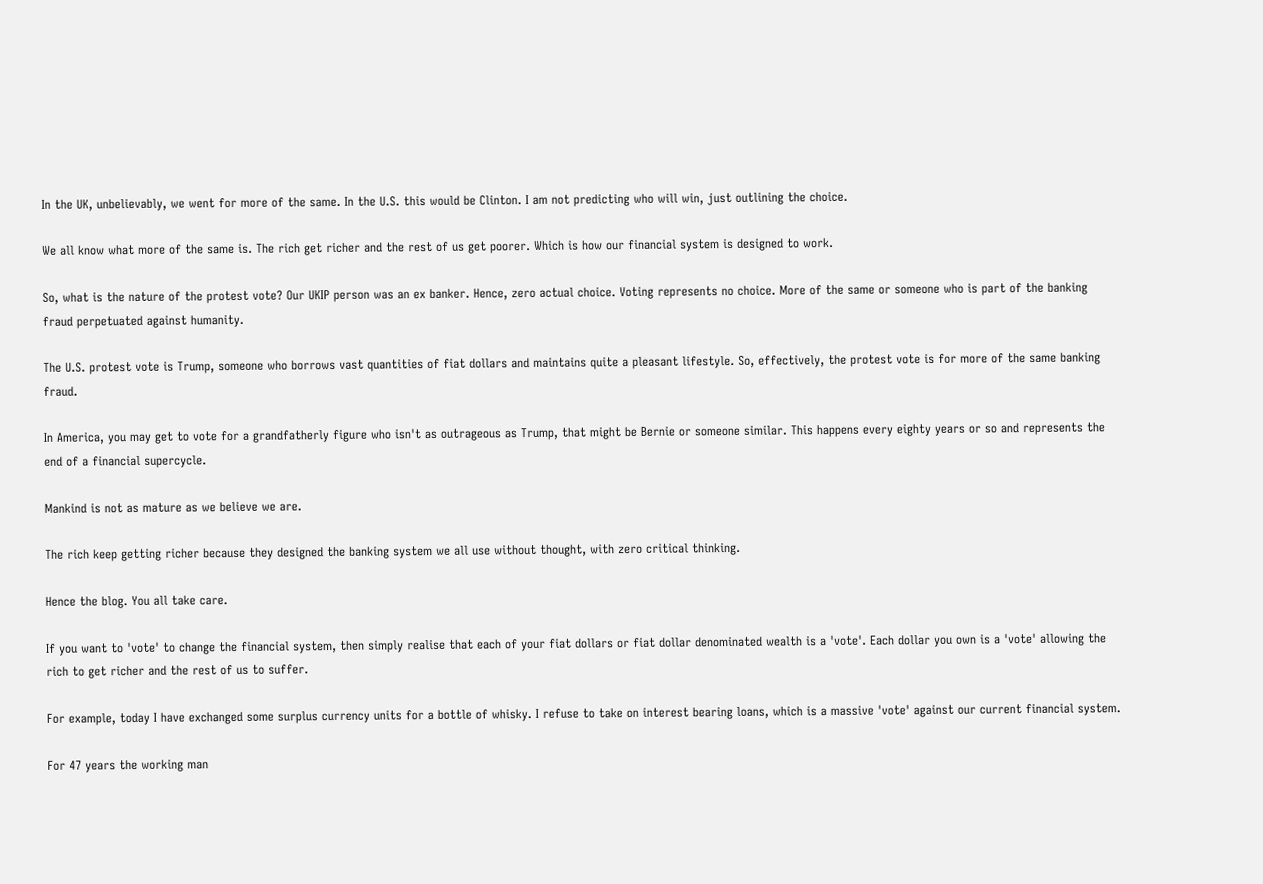In the UK, unbelievably, we went for more of the same. In the U.S. this would be Clinton. I am not predicting who will win, just outlining the choice.

We all know what more of the same is. The rich get richer and the rest of us get poorer. Which is how our financial system is designed to work.

So, what is the nature of the protest vote? Our UKIP person was an ex banker. Hence, zero actual choice. Voting represents no choice. More of the same or someone who is part of the banking fraud perpetuated against humanity.

The U.S. protest vote is Trump, someone who borrows vast quantities of fiat dollars and maintains quite a pleasant lifestyle. So, effectively, the protest vote is for more of the same banking fraud.

In America, you may get to vote for a grandfatherly figure who isn't as outrageous as Trump, that might be Bernie or someone similar. This happens every eighty years or so and represents the end of a financial supercycle.

Mankind is not as mature as we believe we are.

The rich keep getting richer because they designed the banking system we all use without thought, with zero critical thinking.

Hence the blog. You all take care.

If you want to 'vote' to change the financial system, then simply realise that each of your fiat dollars or fiat dollar denominated wealth is a 'vote'. Each dollar you own is a 'vote' allowing the rich to get richer and the rest of us to suffer.

For example, today I have exchanged some surplus currency units for a bottle of whisky. I refuse to take on interest bearing loans, which is a massive 'vote' against our current financial system.

For 47 years the working man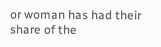or woman has had their share of the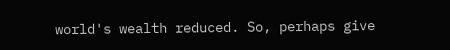world's wealth reduced. So, perhaps give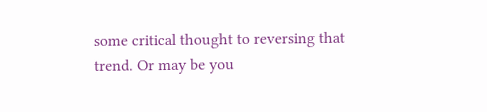some critical thought to reversing that trend. Or may be you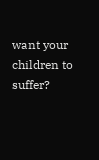want your children to suffer?